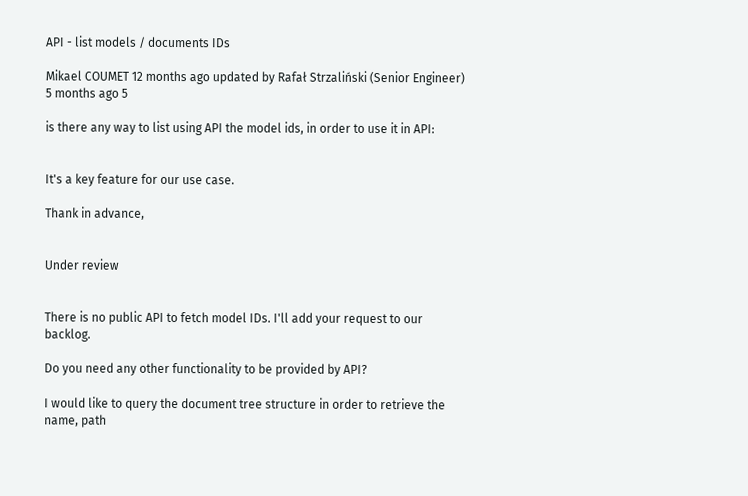API - list models / documents IDs

Mikael COUMET 12 months ago updated by Rafał Strzaliński (Senior Engineer) 5 months ago 5

is there any way to list using API the model ids, in order to use it in API:


It's a key feature for our use case.

Thank in advance,


Under review


There is no public API to fetch model IDs. I'll add your request to our backlog.

Do you need any other functionality to be provided by API?

I would like to query the document tree structure in order to retrieve the name, path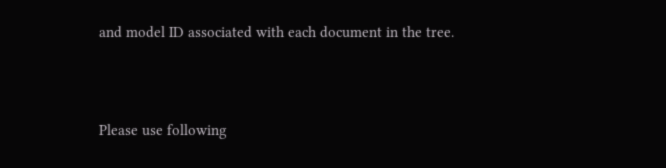and model ID associated with each document in the tree.



Please use following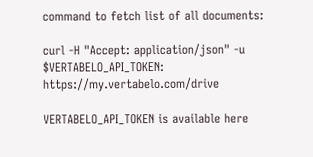command to fetch list of all documents:

curl -H "Accept: application/json" -u $VERTABELO_API_TOKEN: https://my.vertabelo.com/drive

VERTABELO_API_TOKEN is available here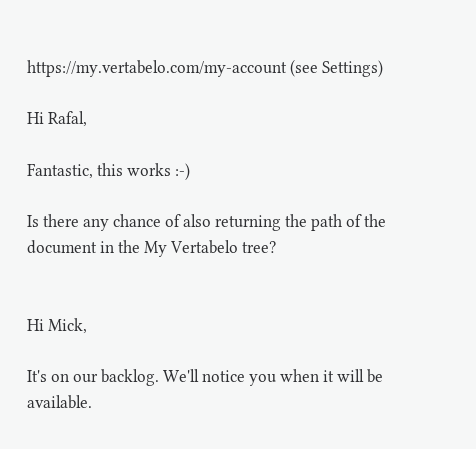https://my.vertabelo.com/my-account (see Settings)

Hi Rafal,

Fantastic, this works :-)

Is there any chance of also returning the path of the document in the My Vertabelo tree?


Hi Mick,

It's on our backlog. We'll notice you when it will be available.